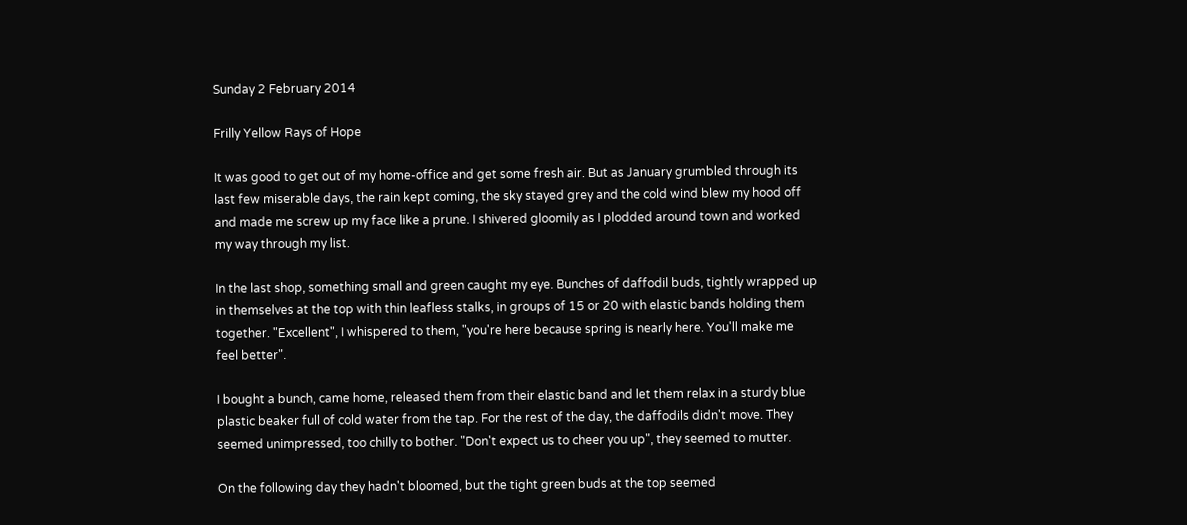Sunday 2 February 2014

Frilly Yellow Rays of Hope

It was good to get out of my home-office and get some fresh air. But as January grumbled through its last few miserable days, the rain kept coming, the sky stayed grey and the cold wind blew my hood off and made me screw up my face like a prune. I shivered gloomily as I plodded around town and worked my way through my list.

In the last shop, something small and green caught my eye. Bunches of daffodil buds, tightly wrapped up in themselves at the top with thin leafless stalks, in groups of 15 or 20 with elastic bands holding them together. "Excellent", I whispered to them, "you're here because spring is nearly here. You'll make me feel better".

I bought a bunch, came home, released them from their elastic band and let them relax in a sturdy blue plastic beaker full of cold water from the tap. For the rest of the day, the daffodils didn't move. They seemed unimpressed, too chilly to bother. "Don't expect us to cheer you up", they seemed to mutter.

On the following day they hadn't bloomed, but the tight green buds at the top seemed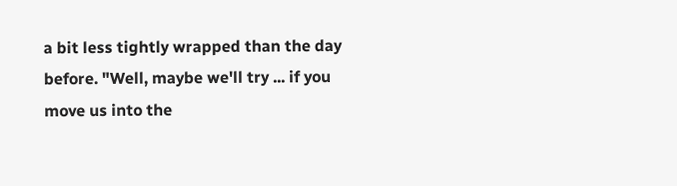a bit less tightly wrapped than the day before. "Well, maybe we'll try ... if you move us into the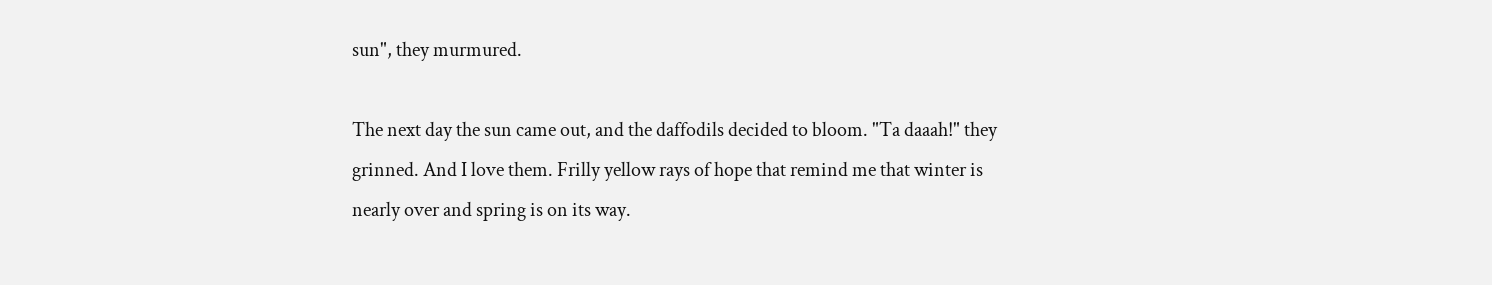sun", they murmured.

The next day the sun came out, and the daffodils decided to bloom. "Ta daaah!" they grinned. And I love them. Frilly yellow rays of hope that remind me that winter is nearly over and spring is on its way.